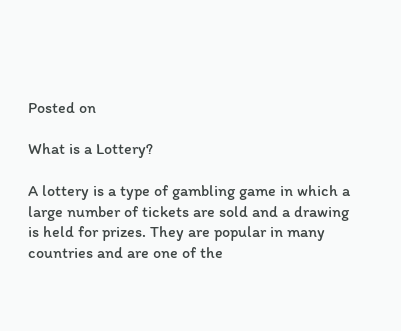Posted on

What is a Lottery?

A lottery is a type of gambling game in which a large number of tickets are sold and a drawing is held for prizes. They are popular in many countries and are one of the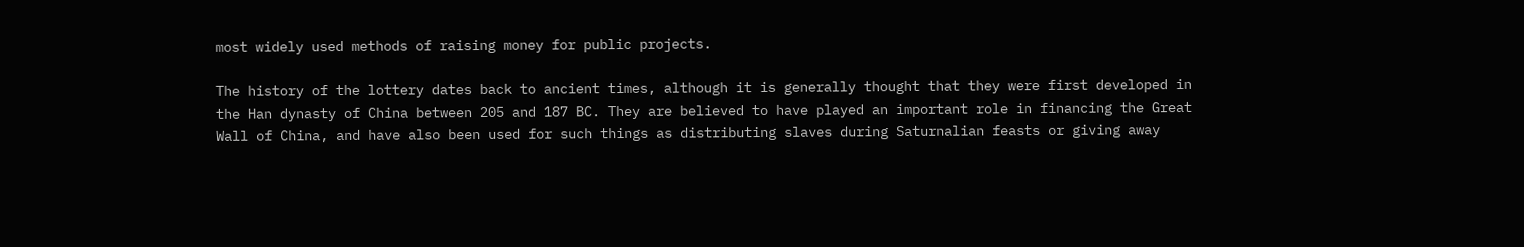most widely used methods of raising money for public projects.

The history of the lottery dates back to ancient times, although it is generally thought that they were first developed in the Han dynasty of China between 205 and 187 BC. They are believed to have played an important role in financing the Great Wall of China, and have also been used for such things as distributing slaves during Saturnalian feasts or giving away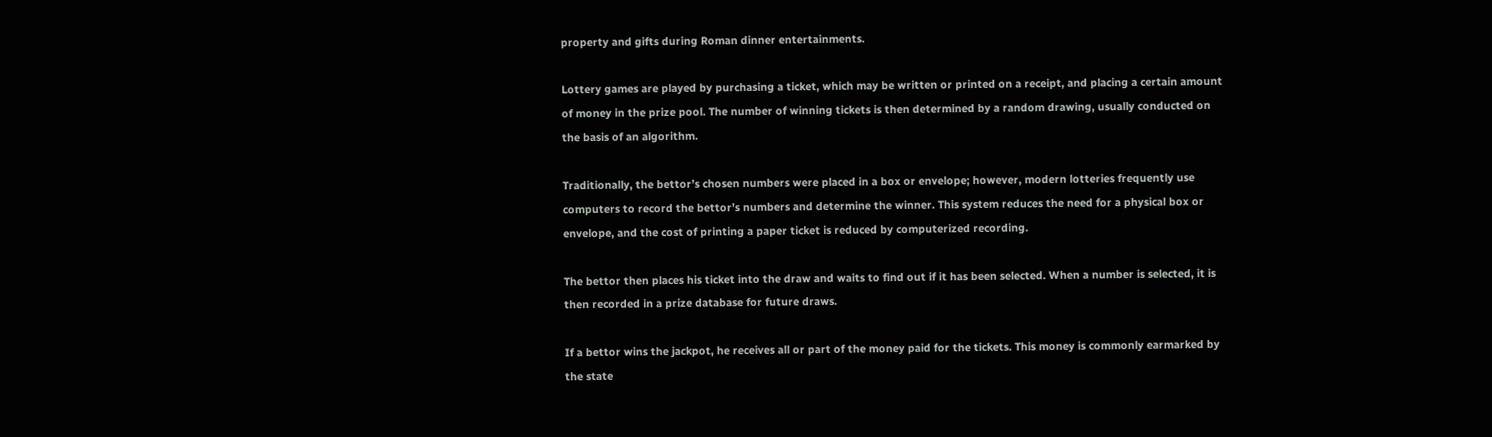property and gifts during Roman dinner entertainments.

Lottery games are played by purchasing a ticket, which may be written or printed on a receipt, and placing a certain amount of money in the prize pool. The number of winning tickets is then determined by a random drawing, usually conducted on the basis of an algorithm.

Traditionally, the bettor’s chosen numbers were placed in a box or envelope; however, modern lotteries frequently use computers to record the bettor’s numbers and determine the winner. This system reduces the need for a physical box or envelope, and the cost of printing a paper ticket is reduced by computerized recording.

The bettor then places his ticket into the draw and waits to find out if it has been selected. When a number is selected, it is then recorded in a prize database for future draws.

If a bettor wins the jackpot, he receives all or part of the money paid for the tickets. This money is commonly earmarked by the state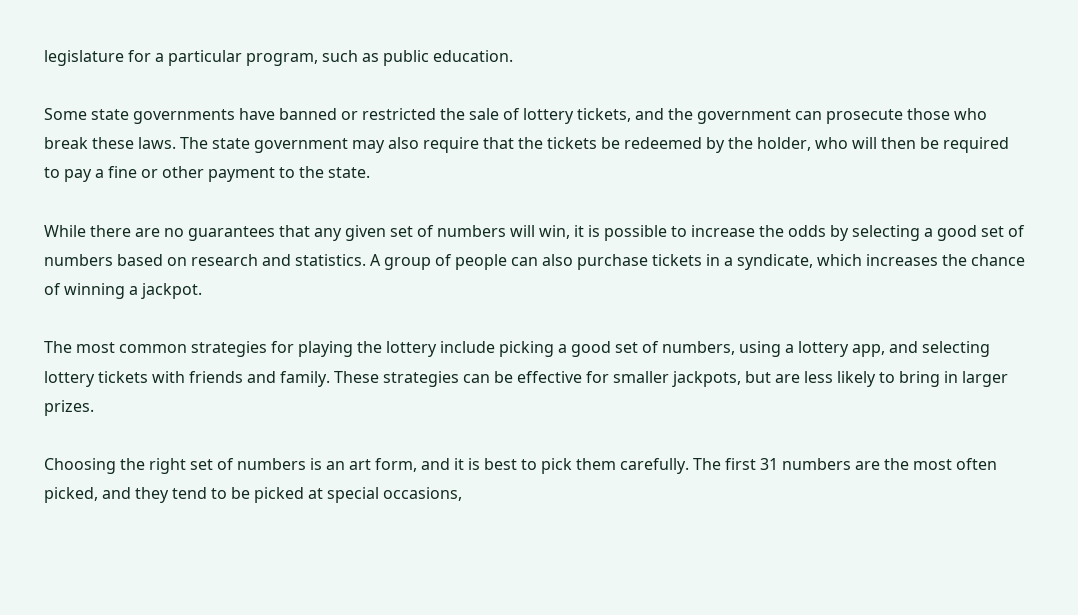legislature for a particular program, such as public education.

Some state governments have banned or restricted the sale of lottery tickets, and the government can prosecute those who break these laws. The state government may also require that the tickets be redeemed by the holder, who will then be required to pay a fine or other payment to the state.

While there are no guarantees that any given set of numbers will win, it is possible to increase the odds by selecting a good set of numbers based on research and statistics. A group of people can also purchase tickets in a syndicate, which increases the chance of winning a jackpot.

The most common strategies for playing the lottery include picking a good set of numbers, using a lottery app, and selecting lottery tickets with friends and family. These strategies can be effective for smaller jackpots, but are less likely to bring in larger prizes.

Choosing the right set of numbers is an art form, and it is best to pick them carefully. The first 31 numbers are the most often picked, and they tend to be picked at special occasions,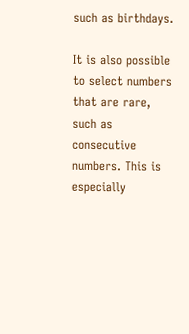such as birthdays.

It is also possible to select numbers that are rare, such as consecutive numbers. This is especially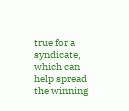true for a syndicate, which can help spread the winning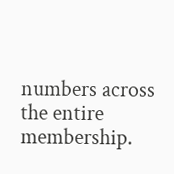numbers across the entire membership.